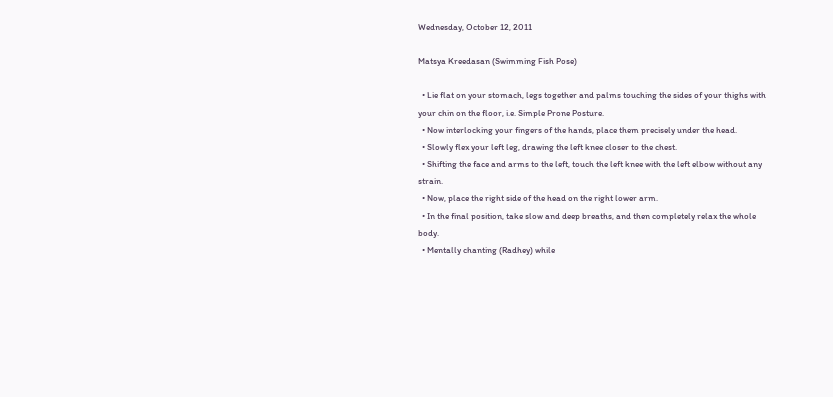Wednesday, October 12, 2011

Matsya Kreedasan (Swimming Fish Pose)

  • Lie flat on your stomach, legs together and palms touching the sides of your thighs with your chin on the floor, i.e. Simple Prone Posture.
  • Now interlocking your fingers of the hands, place them precisely under the head.
  • Slowly flex your left leg, drawing the left knee closer to the chest.
  • Shifting the face and arms to the left, touch the left knee with the left elbow without any strain.
  • Now, place the right side of the head on the right lower arm.
  • In the final position, take slow and deep breaths, and then completely relax the whole body.
  • Mentally chanting (Radhey) while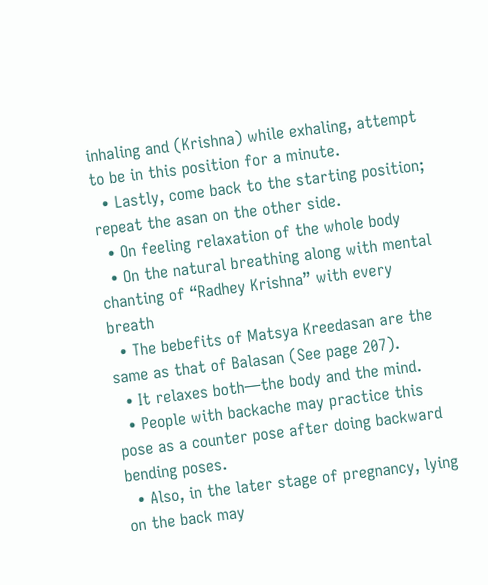inhaling and (Krishna) while exhaling, attempt to be in this position for a minute.
  • Lastly, come back to the starting position; repeat the asan on the other side.
  • On feeling relaxation of the whole body
  • On the natural breathing along with mental chanting of “Radhey Krishna” with every breath
  • The bebefits of Matsya Kreedasan are the same as that of Balasan (See page 207).
  • It relaxes both—the body and the mind.
  • People with backache may practice this pose as a counter pose after doing backward bending poses.
  • Also, in the later stage of pregnancy, lying on the back may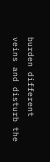burden different veins and disturb the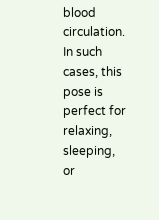blood circulation. In such cases, this pose is perfect for relaxing, sleeping, or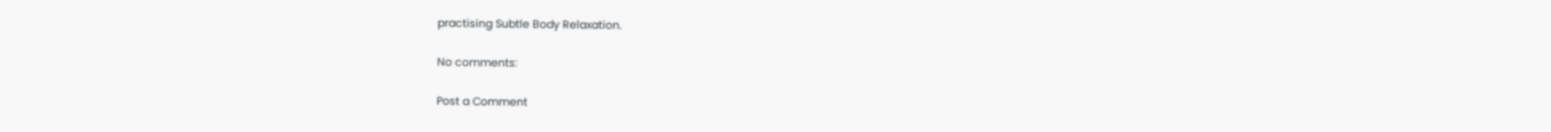practising Subtle Body Relaxation.

No comments:

Post a Comment